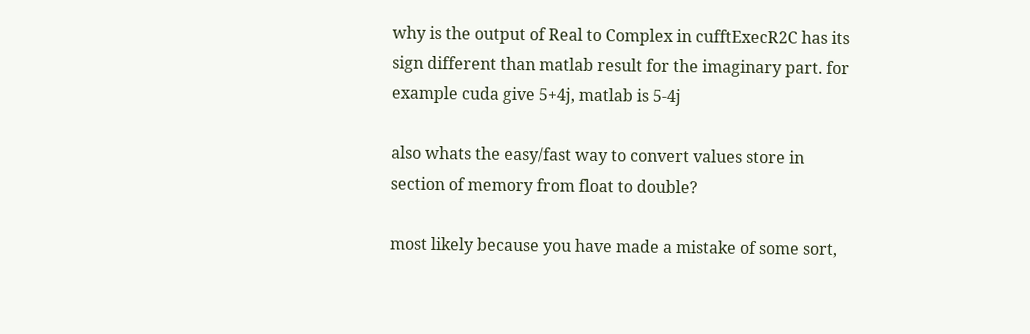why is the output of Real to Complex in cufftExecR2C has its sign different than matlab result for the imaginary part. for example cuda give 5+4j, matlab is 5-4j

also whats the easy/fast way to convert values store in section of memory from float to double?

most likely because you have made a mistake of some sort,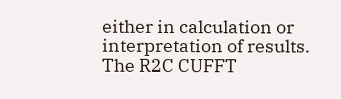either in calculation or interpretation of results. The R2C CUFFT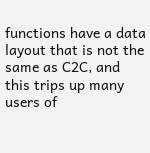functions have a data layout that is not the same as C2C, and this trips up many users of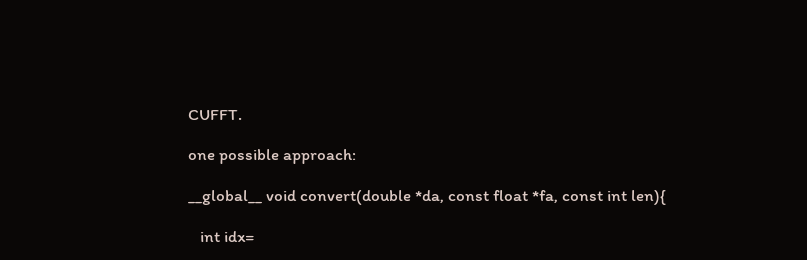CUFFT.

one possible approach:

__global__ void convert(double *da, const float *fa, const int len){

   int idx=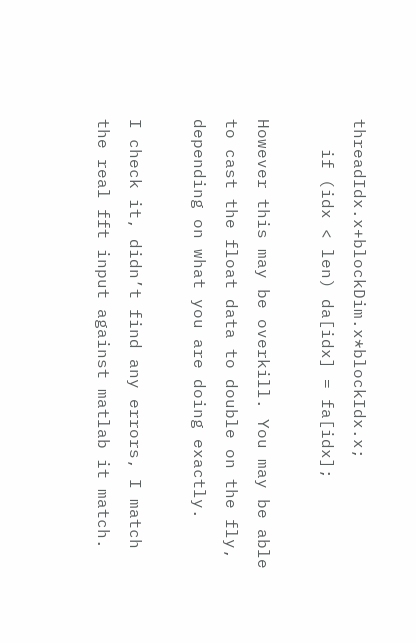threadIdx.x+blockDim.x*blockIdx.x;
   if (idx < len) da[idx] = fa[idx];

However this may be overkill. You may be able to cast the float data to double on the fly, depending on what you are doing exactly.

I check it, didn’t find any errors, I match the real fft input against matlab it match.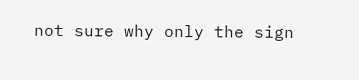not sure why only the sign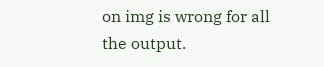on img is wrong for all the output.